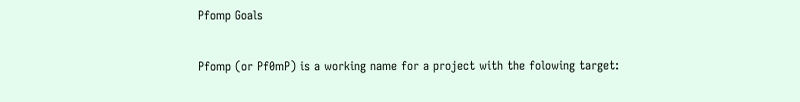Pfomp Goals

Pfomp (or Pf0mP) is a working name for a project with the folowing target: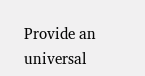Provide an universal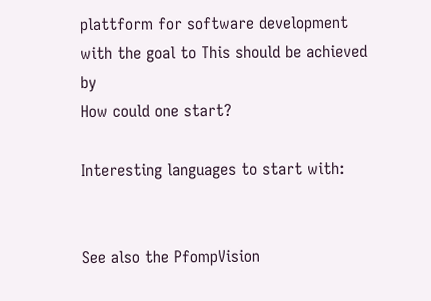plattform for software development with the goal to This should be achieved by
How could one start?

Interesting languages to start with:


See also the PfompVision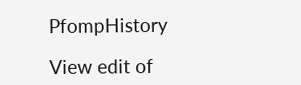PfompHistory

View edit of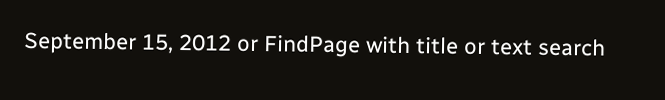September 15, 2012 or FindPage with title or text search